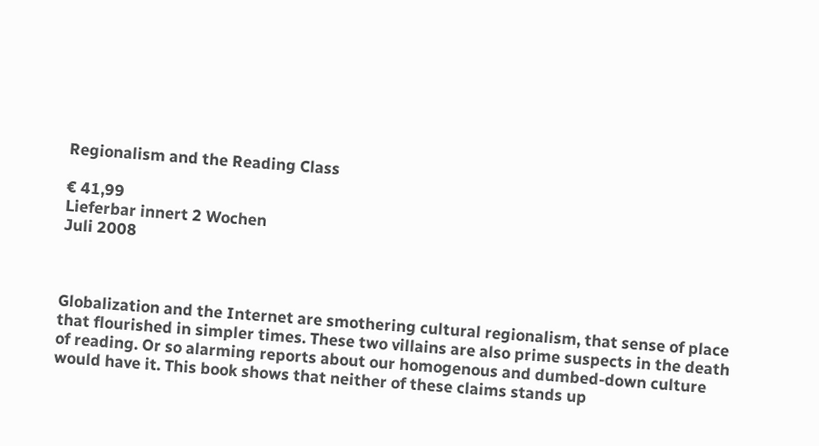Regionalism and the Reading Class

€ 41,99
Lieferbar innert 2 Wochen
Juli 2008



Globalization and the Internet are smothering cultural regionalism, that sense of place that flourished in simpler times. These two villains are also prime suspects in the death of reading. Or so alarming reports about our homogenous and dumbed-down culture would have it. This book shows that neither of these claims stands up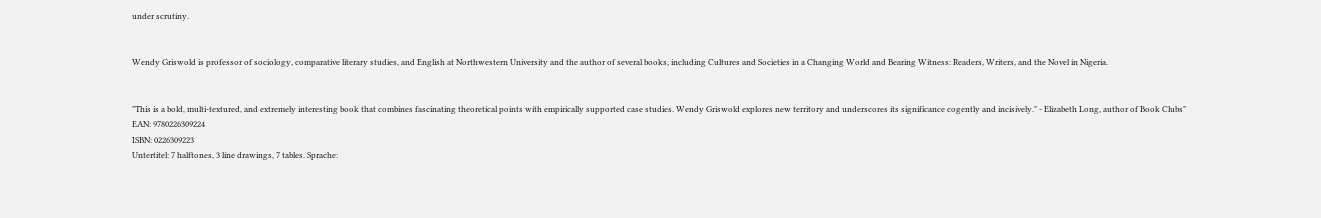under scrutiny.


Wendy Griswold is professor of sociology, comparative literary studies, and English at Northwestern University and the author of several books, including Cultures and Societies in a Changing World and Bearing Witness: Readers, Writers, and the Novel in Nigeria.


"This is a bold, multi-textured, and extremely interesting book that combines fascinating theoretical points with empirically supported case studies. Wendy Griswold explores new territory and underscores its significance cogently and incisively." - Elizabeth Long, author of Book Clubs"
EAN: 9780226309224
ISBN: 0226309223
Untertitel: 7 halftones, 3 line drawings, 7 tables. Sprache: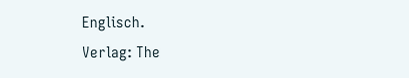Englisch.
Verlag: The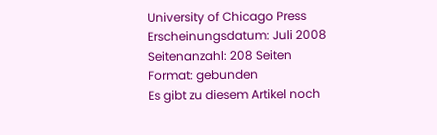University of Chicago Press
Erscheinungsdatum: Juli 2008
Seitenanzahl: 208 Seiten
Format: gebunden
Es gibt zu diesem Artikel noch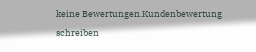keine Bewertungen.Kundenbewertung schreiben